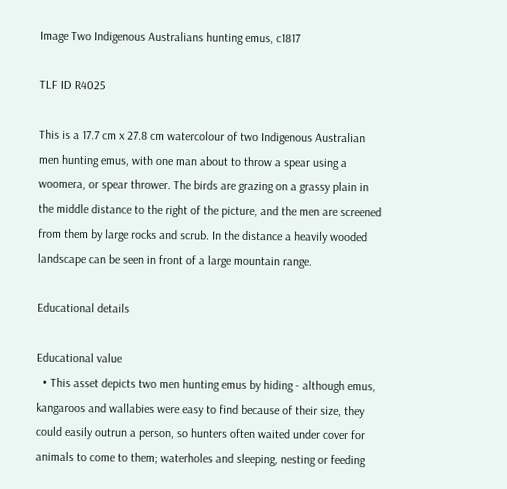Image Two Indigenous Australians hunting emus, c1817

TLF ID R4025

This is a 17.7 cm x 27.8 cm watercolour of two Indigenous Australian men hunting emus, with one man about to throw a spear using a woomera, or spear thrower. The birds are grazing on a grassy plain in the middle distance to the right of the picture, and the men are screened from them by large rocks and scrub. In the distance a heavily wooded landscape can be seen in front of a large mountain range.

Educational details

Educational value
  • This asset depicts two men hunting emus by hiding - although emus, kangaroos and wallabies were easy to find because of their size, they could easily outrun a person, so hunters often waited under cover for animals to come to them; waterholes and sleeping, nesting or feeding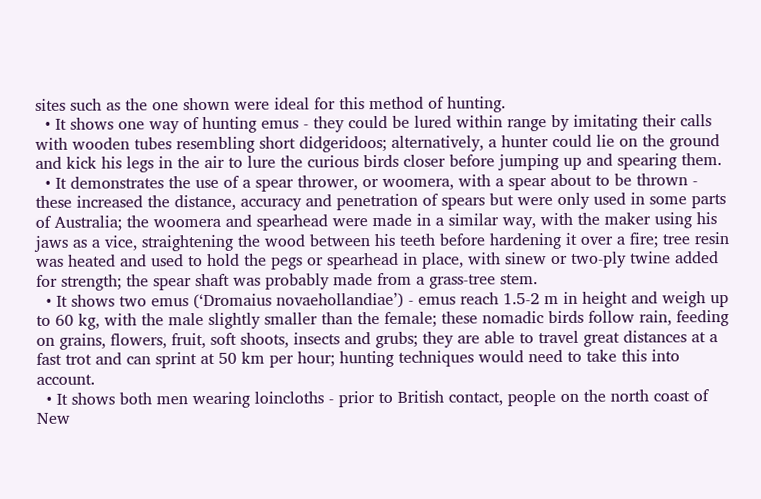sites such as the one shown were ideal for this method of hunting.
  • It shows one way of hunting emus - they could be lured within range by imitating their calls with wooden tubes resembling short didgeridoos; alternatively, a hunter could lie on the ground and kick his legs in the air to lure the curious birds closer before jumping up and spearing them.
  • It demonstrates the use of a spear thrower, or woomera, with a spear about to be thrown - these increased the distance, accuracy and penetration of spears but were only used in some parts of Australia; the woomera and spearhead were made in a similar way, with the maker using his jaws as a vice, straightening the wood between his teeth before hardening it over a fire; tree resin was heated and used to hold the pegs or spearhead in place, with sinew or two-ply twine added for strength; the spear shaft was probably made from a grass-tree stem.
  • It shows two emus (‘Dromaius novaehollandiae’) - emus reach 1.5-2 m in height and weigh up to 60 kg, with the male slightly smaller than the female; these nomadic birds follow rain, feeding on grains, flowers, fruit, soft shoots, insects and grubs; they are able to travel great distances at a fast trot and can sprint at 50 km per hour; hunting techniques would need to take this into account.
  • It shows both men wearing loincloths - prior to British contact, people on the north coast of New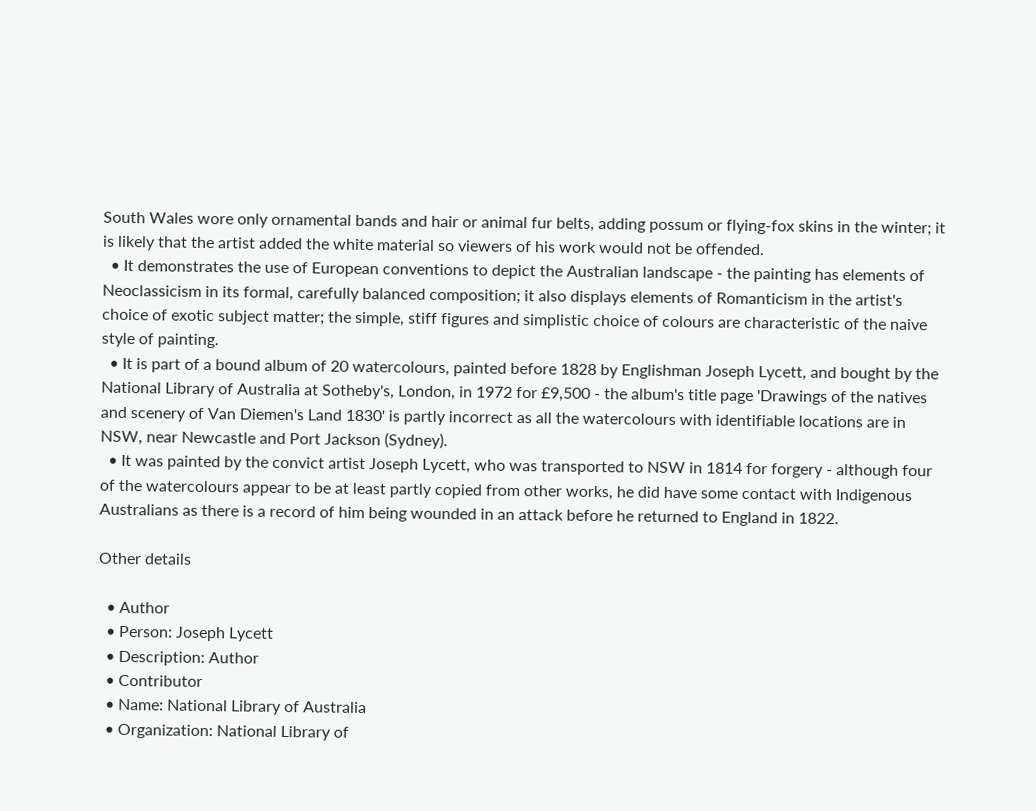South Wales wore only ornamental bands and hair or animal fur belts, adding possum or flying-fox skins in the winter; it is likely that the artist added the white material so viewers of his work would not be offended.
  • It demonstrates the use of European conventions to depict the Australian landscape - the painting has elements of Neoclassicism in its formal, carefully balanced composition; it also displays elements of Romanticism in the artist's choice of exotic subject matter; the simple, stiff figures and simplistic choice of colours are characteristic of the naive style of painting.
  • It is part of a bound album of 20 watercolours, painted before 1828 by Englishman Joseph Lycett, and bought by the National Library of Australia at Sotheby's, London, in 1972 for £9,500 - the album's title page 'Drawings of the natives and scenery of Van Diemen's Land 1830' is partly incorrect as all the watercolours with identifiable locations are in NSW, near Newcastle and Port Jackson (Sydney).
  • It was painted by the convict artist Joseph Lycett, who was transported to NSW in 1814 for forgery - although four of the watercolours appear to be at least partly copied from other works, he did have some contact with Indigenous Australians as there is a record of him being wounded in an attack before he returned to England in 1822.

Other details

  • Author
  • Person: Joseph Lycett
  • Description: Author
  • Contributor
  • Name: National Library of Australia
  • Organization: National Library of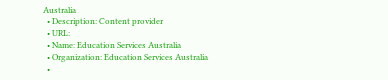Australia
  • Description: Content provider
  • URL:
  • Name: Education Services Australia
  • Organization: Education Services Australia
  •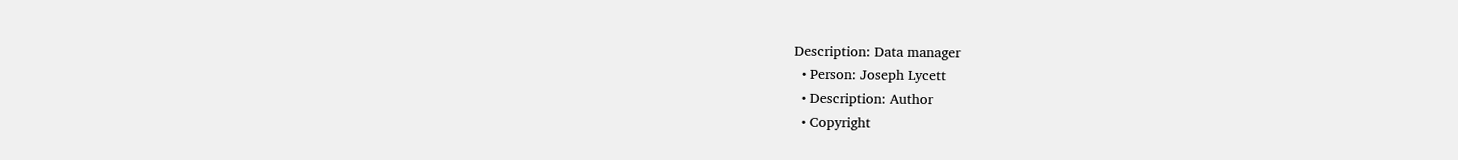Description: Data manager
  • Person: Joseph Lycett
  • Description: Author
  • Copyright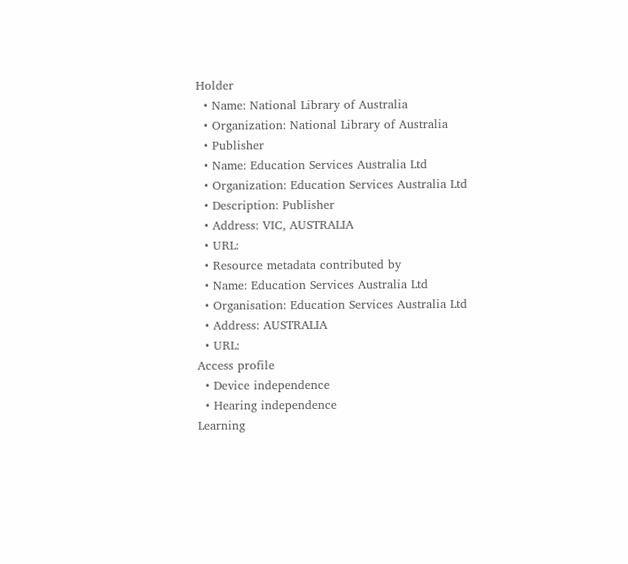Holder
  • Name: National Library of Australia
  • Organization: National Library of Australia
  • Publisher
  • Name: Education Services Australia Ltd
  • Organization: Education Services Australia Ltd
  • Description: Publisher
  • Address: VIC, AUSTRALIA
  • URL:
  • Resource metadata contributed by
  • Name: Education Services Australia Ltd
  • Organisation: Education Services Australia Ltd
  • Address: AUSTRALIA
  • URL:
Access profile
  • Device independence
  • Hearing independence
Learning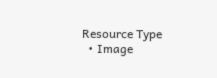Resource Type
  • Image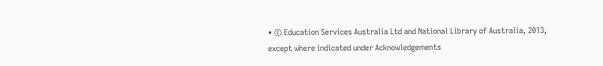• © Education Services Australia Ltd and National Library of Australia, 2013, except where indicated under Acknowledgements